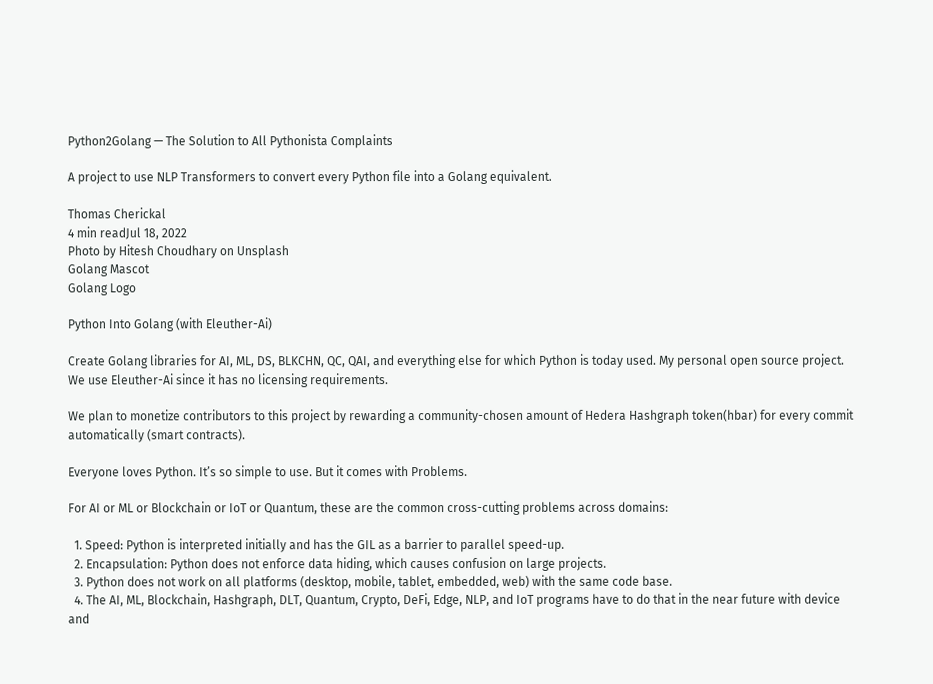Python2Golang — The Solution to All Pythonista Complaints

A project to use NLP Transformers to convert every Python file into a Golang equivalent.

Thomas Cherickal
4 min readJul 18, 2022
Photo by Hitesh Choudhary on Unsplash
Golang Mascot
Golang Logo

Python Into Golang (with Eleuther-Ai)

Create Golang libraries for AI, ML, DS, BLKCHN, QC, QAI, and everything else for which Python is today used. My personal open source project. We use Eleuther-Ai since it has no licensing requirements.

We plan to monetize contributors to this project by rewarding a community-chosen amount of Hedera Hashgraph token(hbar) for every commit automatically (smart contracts).

Everyone loves Python. It’s so simple to use. But it comes with Problems.

For AI or ML or Blockchain or IoT or Quantum, these are the common cross-cutting problems across domains:

  1. Speed: Python is interpreted initially and has the GIL as a barrier to parallel speed-up.
  2. Encapsulation: Python does not enforce data hiding, which causes confusion on large projects.
  3. Python does not work on all platforms (desktop, mobile, tablet, embedded, web) with the same code base.
  4. The AI, ML, Blockchain, Hashgraph, DLT, Quantum, Crypto, DeFi, Edge, NLP, and IoT programs have to do that in the near future with device and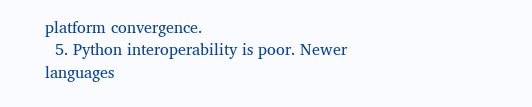platform convergence.
  5. Python interoperability is poor. Newer languages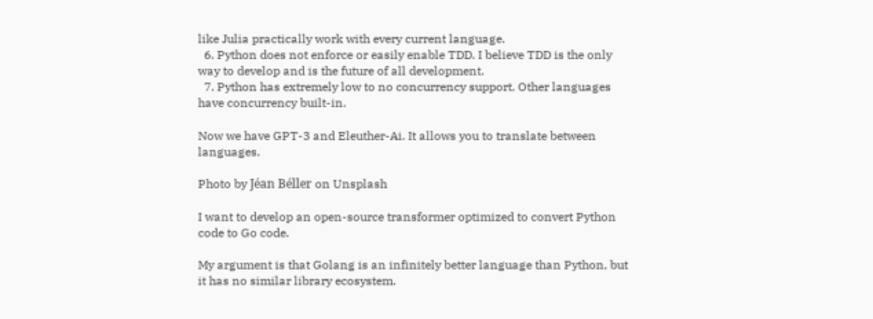like Julia practically work with every current language.
  6. Python does not enforce or easily enable TDD. I believe TDD is the only way to develop and is the future of all development.
  7. Python has extremely low to no concurrency support. Other languages have concurrency built-in.

Now we have GPT-3 and Eleuther-Ai. It allows you to translate between languages.

Photo by Jéan Béller on Unsplash

I want to develop an open-source transformer optimized to convert Python code to Go code.

My argument is that Golang is an infinitely better language than Python, but it has no similar library ecosystem.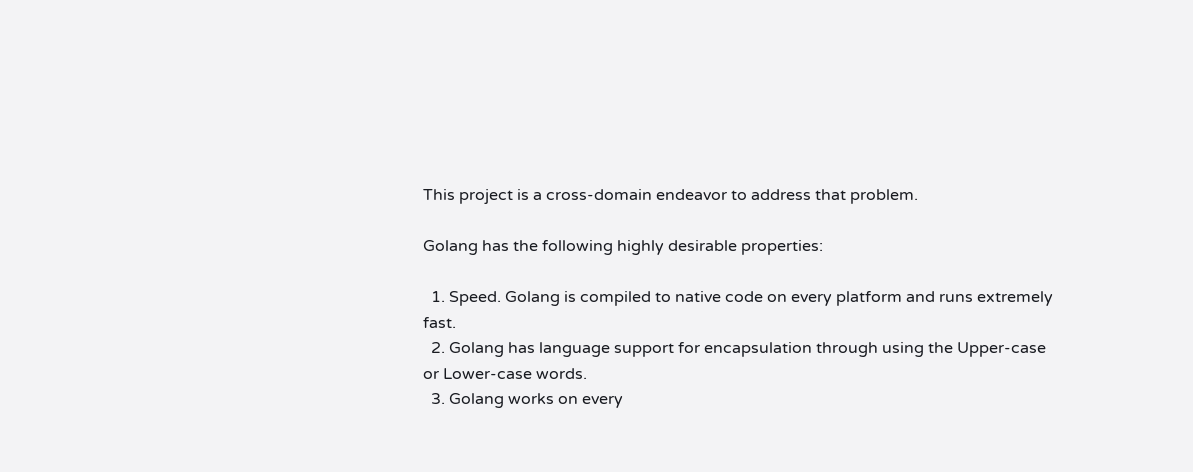This project is a cross-domain endeavor to address that problem.

Golang has the following highly desirable properties:

  1. Speed. Golang is compiled to native code on every platform and runs extremely fast.
  2. Golang has language support for encapsulation through using the Upper-case or Lower-case words.
  3. Golang works on every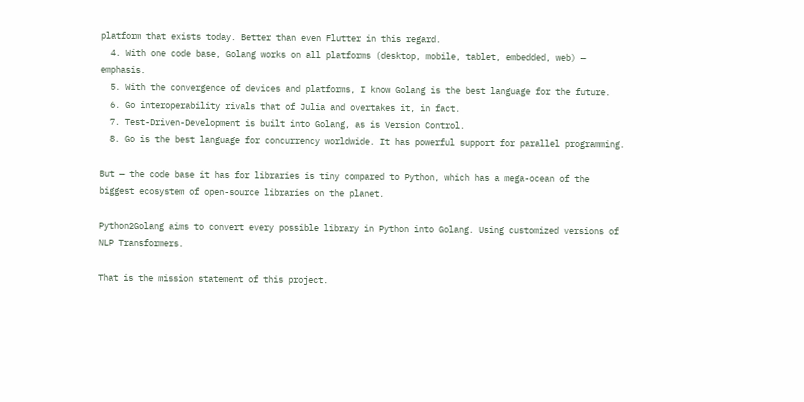platform that exists today. Better than even Flutter in this regard.
  4. With one code base, Golang works on all platforms (desktop, mobile, tablet, embedded, web) — emphasis.
  5. With the convergence of devices and platforms, I know Golang is the best language for the future.
  6. Go interoperability rivals that of Julia and overtakes it, in fact.
  7. Test-Driven-Development is built into Golang, as is Version Control.
  8. Go is the best language for concurrency worldwide. It has powerful support for parallel programming.

But — the code base it has for libraries is tiny compared to Python, which has a mega-ocean of the biggest ecosystem of open-source libraries on the planet.

Python2Golang aims to convert every possible library in Python into Golang. Using customized versions of NLP Transformers.

That is the mission statement of this project.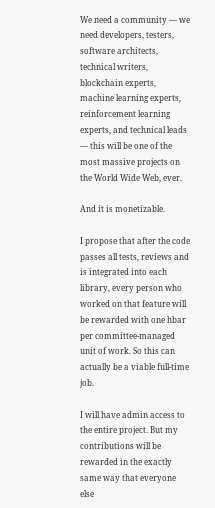We need a community — we need developers, testers, software architects, technical writers, blockchain experts, machine learning experts, reinforcement learning experts, and technical leads — this will be one of the most massive projects on the World Wide Web, ever.

And it is monetizable.

I propose that after the code passes all tests, reviews and is integrated into each library, every person who worked on that feature will be rewarded with one hbar per committee-managed unit of work. So this can actually be a viable full-time job.

I will have admin access to the entire project. But my contributions will be rewarded in the exactly same way that everyone else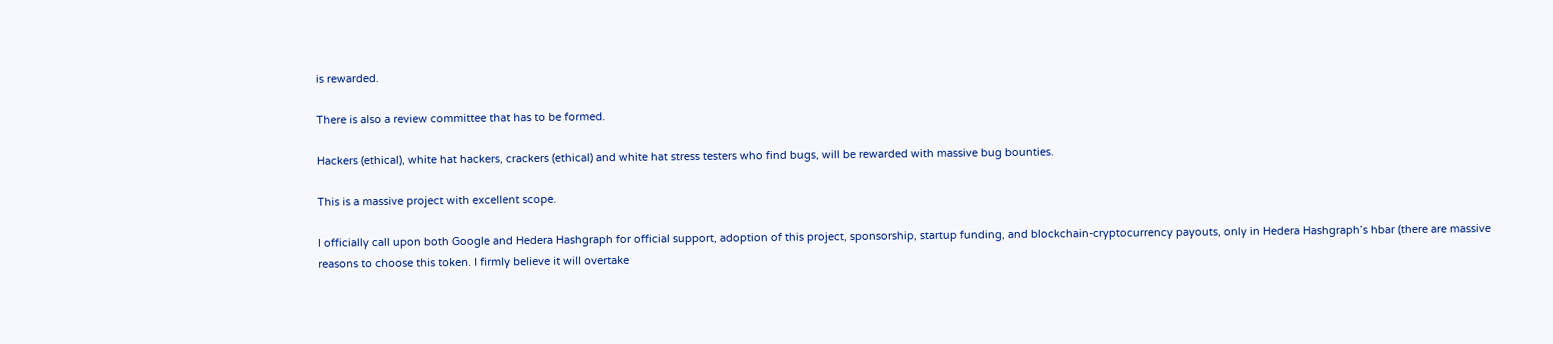is rewarded.

There is also a review committee that has to be formed.

Hackers (ethical), white hat hackers, crackers (ethical) and white hat stress testers who find bugs, will be rewarded with massive bug bounties.

This is a massive project with excellent scope.

I officially call upon both Google and Hedera Hashgraph for official support, adoption of this project, sponsorship, startup funding, and blockchain-cryptocurrency payouts, only in Hedera Hashgraph’s hbar (there are massive reasons to choose this token. I firmly believe it will overtake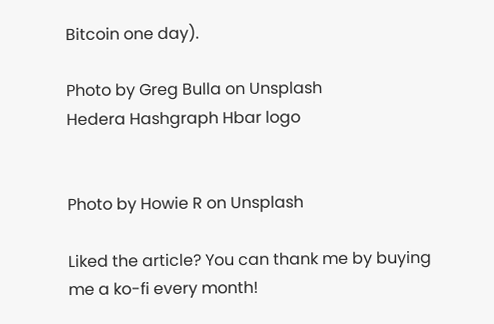Bitcoin one day).

Photo by Greg Bulla on Unsplash
Hedera Hashgraph Hbar logo


Photo by Howie R on Unsplash

Liked the article? You can thank me by buying me a ko-fi every month!